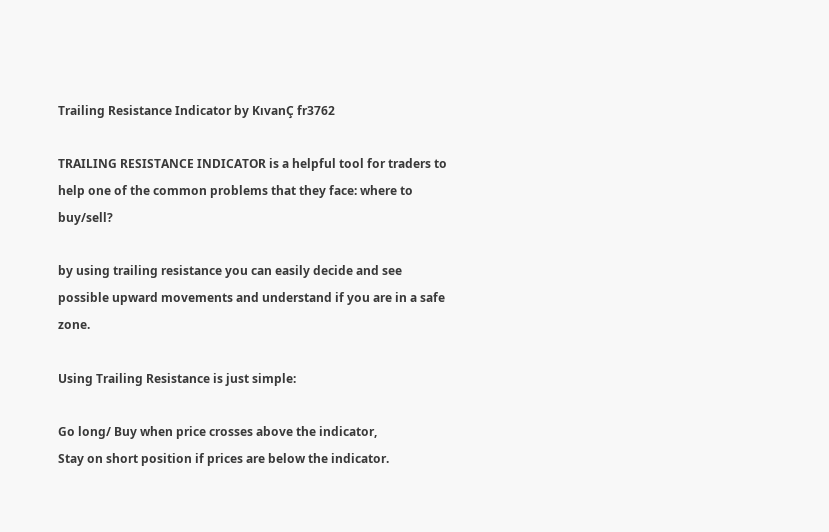Trailing Resistance Indicator by KıvanÇ fr3762

TRAILING RESISTANCE INDICATOR is a helpful tool for traders to help one of the common problems that they face: where to buy/sell?

by using trailing resistance you can easily decide and see possible upward movements and understand if you are in a safe zone.

Using Trailing Resistance is just simple:

Go long/ Buy when price crosses above the indicator,
Stay on short position if prices are below the indicator.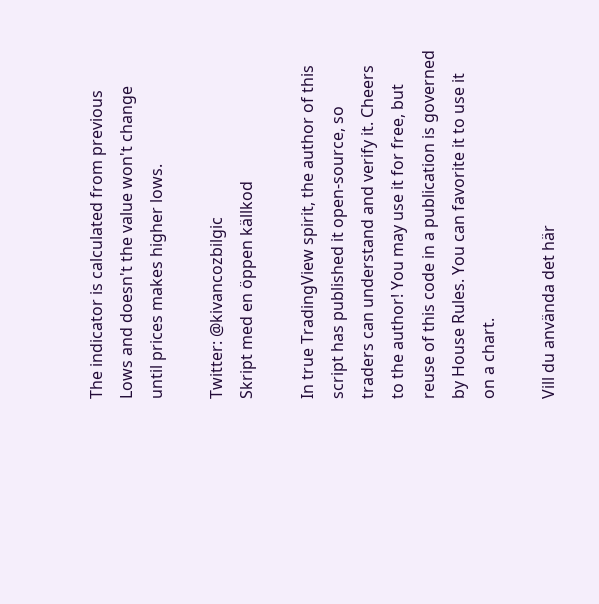The indicator is calculated from previous Lows and doesn't the value won't change until prices makes higher lows.

Twitter: @kivancozbilgic
Skript med en öppen källkod

In true TradingView spirit, the author of this script has published it open-source, so traders can understand and verify it. Cheers to the author! You may use it for free, but reuse of this code in a publication is governed by House Rules. You can favorite it to use it on a chart.

Vill du använda det här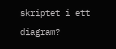skriptet i ett diagram?